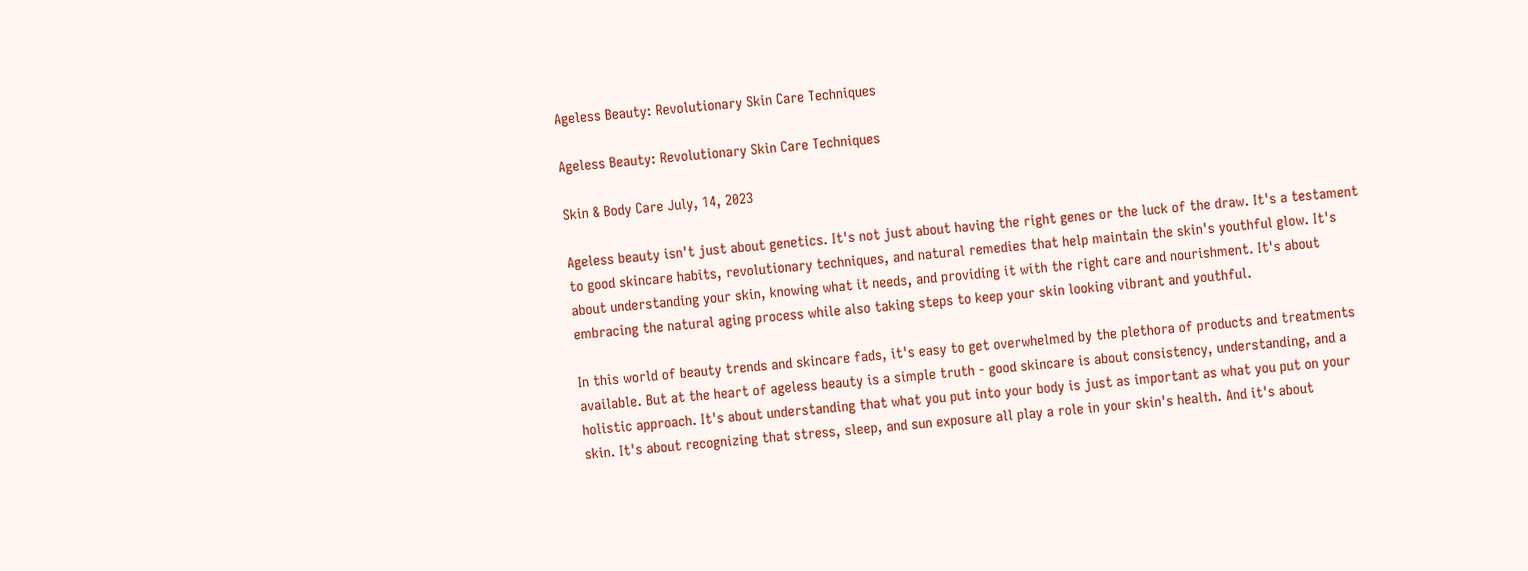Ageless Beauty: Revolutionary Skin Care Techniques

Ageless Beauty: Revolutionary Skin Care Techniques

Skin & Body Care July, 14, 2023

Ageless beauty isn't just about genetics. It's not just about having the right genes or the luck of the draw. It's a testament to good skincare habits, revolutionary techniques, and natural remedies that help maintain the skin's youthful glow. It's about understanding your skin, knowing what it needs, and providing it with the right care and nourishment. It's about embracing the natural aging process while also taking steps to keep your skin looking vibrant and youthful.

In this world of beauty trends and skincare fads, it's easy to get overwhelmed by the plethora of products and treatments available. But at the heart of ageless beauty is a simple truth - good skincare is about consistency, understanding, and a holistic approach. It's about understanding that what you put into your body is just as important as what you put on your skin. It's about recognizing that stress, sleep, and sun exposure all play a role in your skin's health. And it's about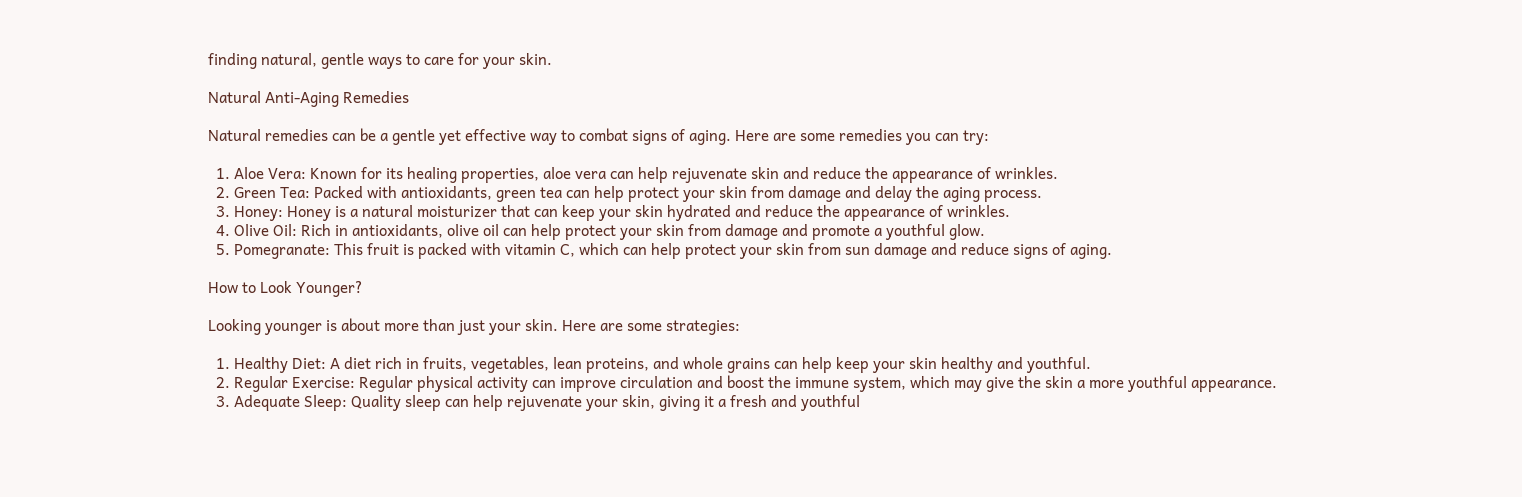finding natural, gentle ways to care for your skin.

Natural Anti-Aging Remedies

Natural remedies can be a gentle yet effective way to combat signs of aging. Here are some remedies you can try:

  1. Aloe Vera: Known for its healing properties, aloe vera can help rejuvenate skin and reduce the appearance of wrinkles.
  2. Green Tea: Packed with antioxidants, green tea can help protect your skin from damage and delay the aging process.
  3. Honey: Honey is a natural moisturizer that can keep your skin hydrated and reduce the appearance of wrinkles.
  4. Olive Oil: Rich in antioxidants, olive oil can help protect your skin from damage and promote a youthful glow.
  5. Pomegranate: This fruit is packed with vitamin C, which can help protect your skin from sun damage and reduce signs of aging.

How to Look Younger?

Looking younger is about more than just your skin. Here are some strategies:

  1. Healthy Diet: A diet rich in fruits, vegetables, lean proteins, and whole grains can help keep your skin healthy and youthful.
  2. Regular Exercise: Regular physical activity can improve circulation and boost the immune system, which may give the skin a more youthful appearance.
  3. Adequate Sleep: Quality sleep can help rejuvenate your skin, giving it a fresh and youthful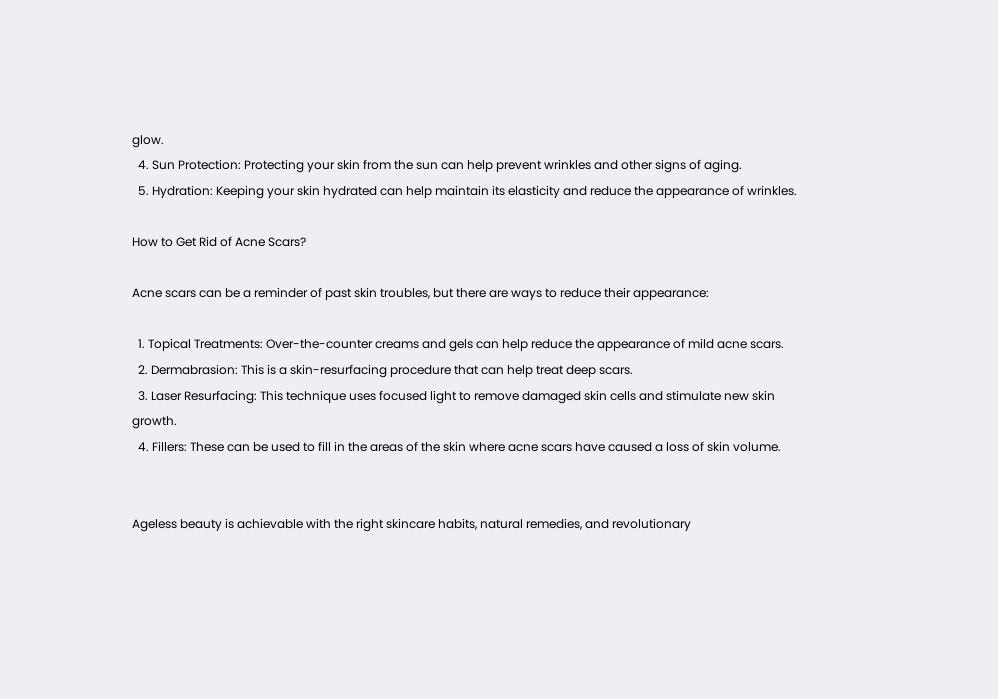glow.
  4. Sun Protection: Protecting your skin from the sun can help prevent wrinkles and other signs of aging.
  5. Hydration: Keeping your skin hydrated can help maintain its elasticity and reduce the appearance of wrinkles.

How to Get Rid of Acne Scars?

Acne scars can be a reminder of past skin troubles, but there are ways to reduce their appearance:

  1. Topical Treatments: Over-the-counter creams and gels can help reduce the appearance of mild acne scars.
  2. Dermabrasion: This is a skin-resurfacing procedure that can help treat deep scars.
  3. Laser Resurfacing: This technique uses focused light to remove damaged skin cells and stimulate new skin growth.
  4. Fillers: These can be used to fill in the areas of the skin where acne scars have caused a loss of skin volume.


Ageless beauty is achievable with the right skincare habits, natural remedies, and revolutionary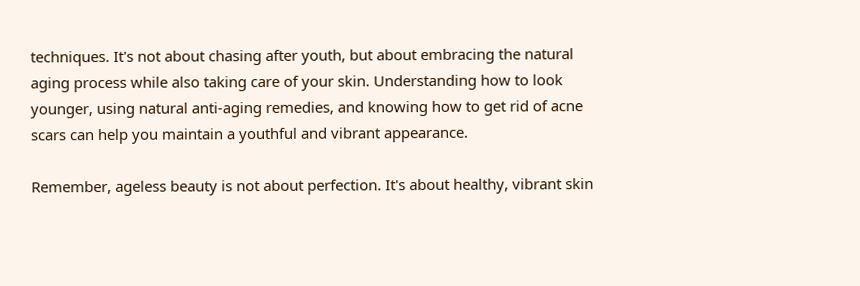techniques. It's not about chasing after youth, but about embracing the natural aging process while also taking care of your skin. Understanding how to look younger, using natural anti-aging remedies, and knowing how to get rid of acne scars can help you maintain a youthful and vibrant appearance.

Remember, ageless beauty is not about perfection. It's about healthy, vibrant skin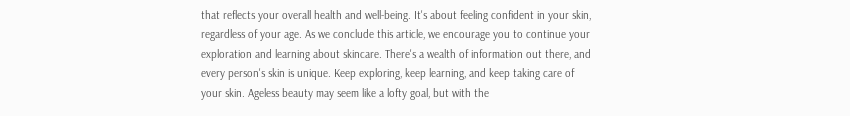that reflects your overall health and well-being. It's about feeling confident in your skin, regardless of your age. As we conclude this article, we encourage you to continue your exploration and learning about skincare. There's a wealth of information out there, and every person's skin is unique. Keep exploring, keep learning, and keep taking care of your skin. Ageless beauty may seem like a lofty goal, but with the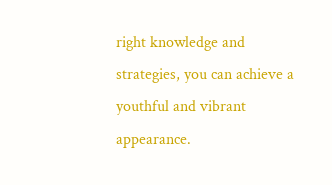right knowledge and strategies, you can achieve a youthful and vibrant appearance.